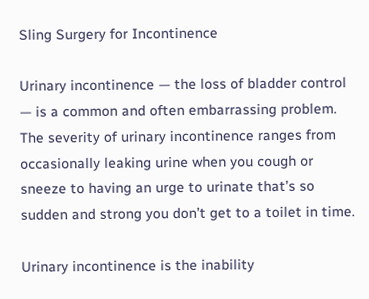Sling Surgery for Incontinence

Urinary incontinence — the loss of bladder control — is a common and often embarrassing problem. The severity of urinary incontinence ranges from occasionally leaking urine when you cough or sneeze to having an urge to urinate that’s so sudden and strong you don’t get to a toilet in time.

Urinary incontinence is the inability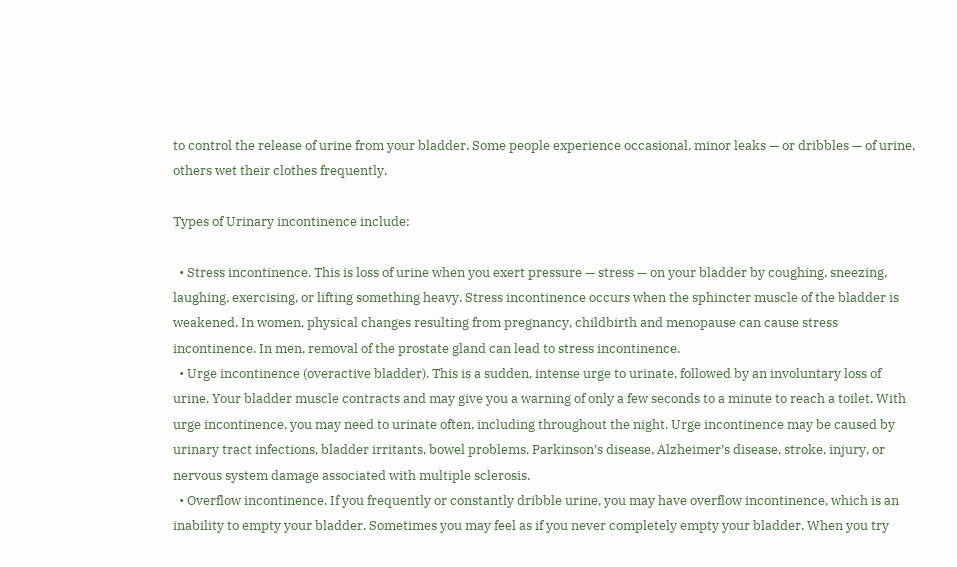to control the release of urine from your bladder. Some people experience occasional, minor leaks — or dribbles — of urine, others wet their clothes frequently.

Types of Urinary incontinence include:

  • Stress incontinence. This is loss of urine when you exert pressure — stress — on your bladder by coughing, sneezing, laughing, exercising, or lifting something heavy. Stress incontinence occurs when the sphincter muscle of the bladder is weakened. In women, physical changes resulting from pregnancy, childbirth and menopause can cause stress incontinence. In men, removal of the prostate gland can lead to stress incontinence.
  • Urge incontinence (overactive bladder). This is a sudden, intense urge to urinate, followed by an involuntary loss of urine. Your bladder muscle contracts and may give you a warning of only a few seconds to a minute to reach a toilet. With urge incontinence, you may need to urinate often, including throughout the night. Urge incontinence may be caused by urinary tract infections, bladder irritants, bowel problems, Parkinson’s disease, Alzheimer’s disease, stroke, injury, or nervous system damage associated with multiple sclerosis.
  • Overflow incontinence. If you frequently or constantly dribble urine, you may have overflow incontinence, which is an inability to empty your bladder. Sometimes you may feel as if you never completely empty your bladder. When you try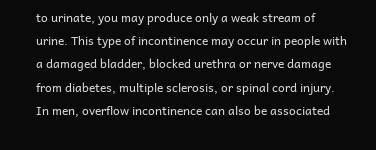to urinate, you may produce only a weak stream of urine. This type of incontinence may occur in people with a damaged bladder, blocked urethra or nerve damage from diabetes, multiple sclerosis, or spinal cord injury. In men, overflow incontinence can also be associated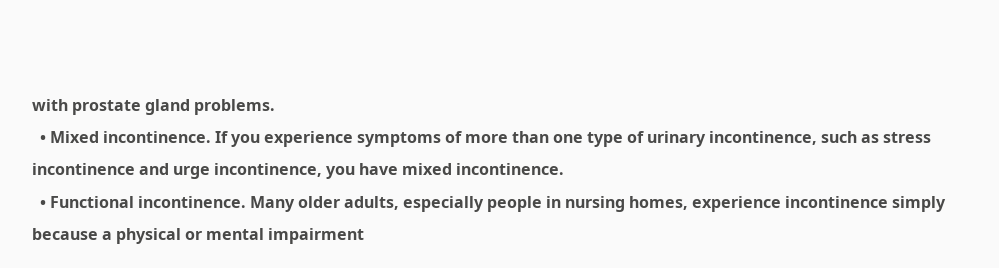with prostate gland problems.
  • Mixed incontinence. If you experience symptoms of more than one type of urinary incontinence, such as stress incontinence and urge incontinence, you have mixed incontinence.
  • Functional incontinence. Many older adults, especially people in nursing homes, experience incontinence simply because a physical or mental impairment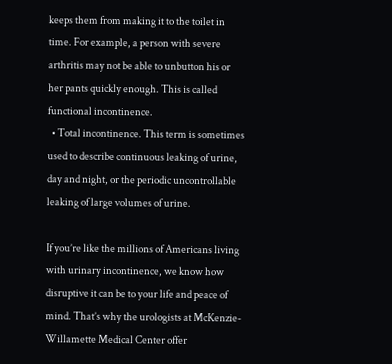keeps them from making it to the toilet in time. For example, a person with severe arthritis may not be able to unbutton his or her pants quickly enough. This is called functional incontinence.
  • Total incontinence. This term is sometimes used to describe continuous leaking of urine, day and night, or the periodic uncontrollable leaking of large volumes of urine.

If you’re like the millions of Americans living with urinary incontinence, we know how disruptive it can be to your life and peace of mind. That’s why the urologists at McKenzie-Willamette Medical Center offer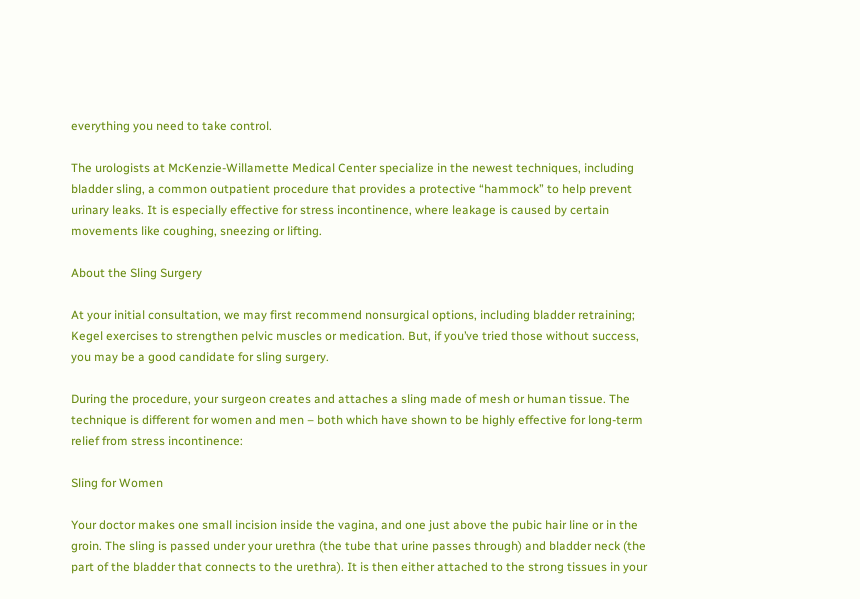everything you need to take control.

The urologists at McKenzie-Willamette Medical Center specialize in the newest techniques, including bladder sling, a common outpatient procedure that provides a protective “hammock” to help prevent urinary leaks. It is especially effective for stress incontinence, where leakage is caused by certain movements like coughing, sneezing or lifting.

About the Sling Surgery

At your initial consultation, we may first recommend nonsurgical options, including bladder retraining; Kegel exercises to strengthen pelvic muscles or medication. But, if you’ve tried those without success, you may be a good candidate for sling surgery.

During the procedure, your surgeon creates and attaches a sling made of mesh or human tissue. The technique is different for women and men – both which have shown to be highly effective for long-term relief from stress incontinence:

Sling for Women

Your doctor makes one small incision inside the vagina, and one just above the pubic hair line or in the groin. The sling is passed under your urethra (the tube that urine passes through) and bladder neck (the part of the bladder that connects to the urethra). It is then either attached to the strong tissues in your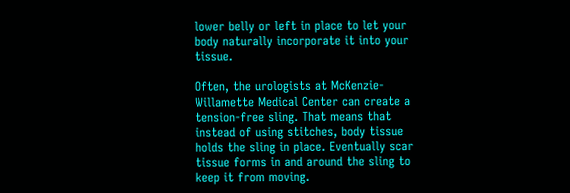lower belly or left in place to let your body naturally incorporate it into your tissue.

Often, the urologists at McKenzie-Willamette Medical Center can create a tension-free sling. That means that instead of using stitches, body tissue holds the sling in place. Eventually scar tissue forms in and around the sling to keep it from moving.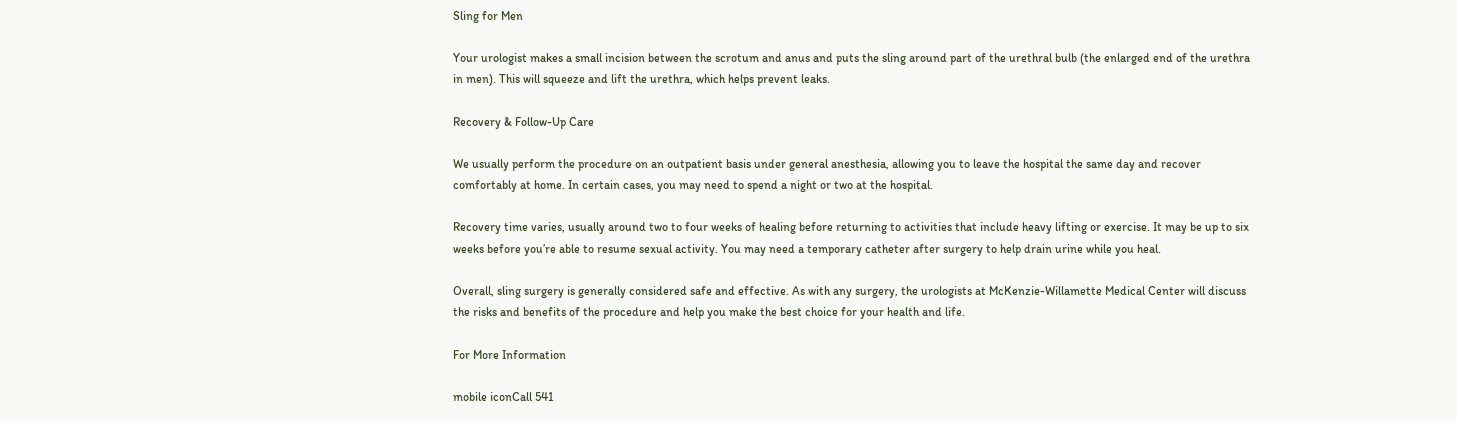Sling for Men

Your urologist makes a small incision between the scrotum and anus and puts the sling around part of the urethral bulb (the enlarged end of the urethra in men). This will squeeze and lift the urethra, which helps prevent leaks.

Recovery & Follow-Up Care

We usually perform the procedure on an outpatient basis under general anesthesia, allowing you to leave the hospital the same day and recover comfortably at home. In certain cases, you may need to spend a night or two at the hospital.

Recovery time varies, usually around two to four weeks of healing before returning to activities that include heavy lifting or exercise. It may be up to six weeks before you’re able to resume sexual activity. You may need a temporary catheter after surgery to help drain urine while you heal.

Overall, sling surgery is generally considered safe and effective. As with any surgery, the urologists at McKenzie-Willamette Medical Center will discuss the risks and benefits of the procedure and help you make the best choice for your health and life.

For More Information

mobile iconCall 541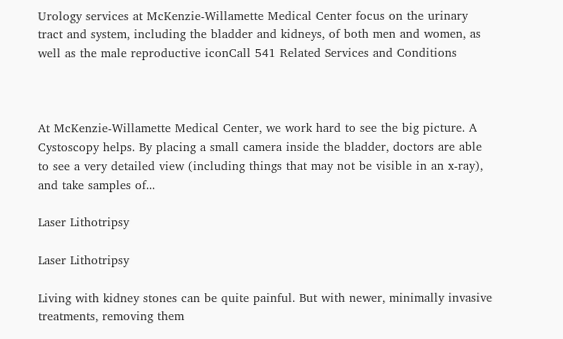Urology services at McKenzie-Willamette Medical Center focus on the urinary tract and system, including the bladder and kidneys, of both men and women, as well as the male reproductive iconCall 541 Related Services and Conditions



At McKenzie-Willamette Medical Center, we work hard to see the big picture. A Cystoscopy helps. By placing a small camera inside the bladder, doctors are able to see a very detailed view (including things that may not be visible in an x-ray), and take samples of...

Laser Lithotripsy

Laser Lithotripsy

Living with kidney stones can be quite painful. But with newer, minimally invasive treatments, removing them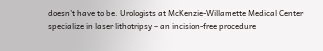doesn’t have to be. Urologists at McKenzie-Willamette Medical Center specialize in laser lithotripsy – an incision-free procedure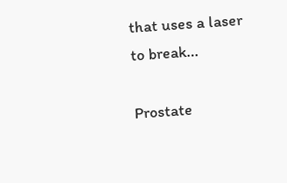that uses a laser to break...

Prostate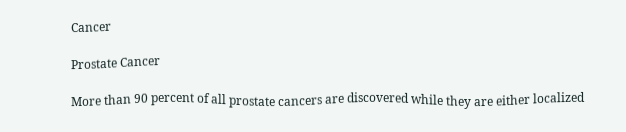Cancer

Prostate Cancer

More than 90 percent of all prostate cancers are discovered while they are either localized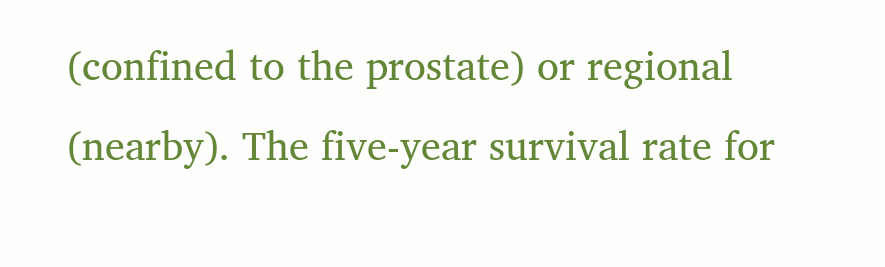(confined to the prostate) or regional (nearby). The five-year survival rate for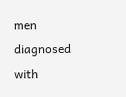men diagnosed with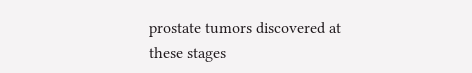prostate tumors discovered at these stages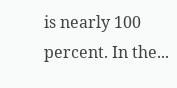is nearly 100 percent. In the...